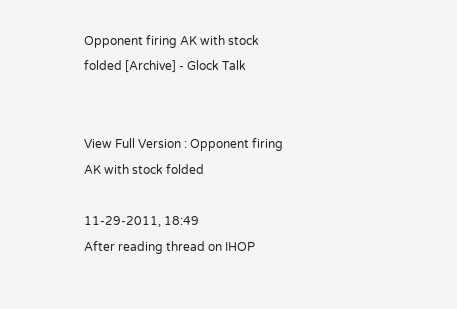Opponent firing AK with stock folded [Archive] - Glock Talk


View Full Version : Opponent firing AK with stock folded

11-29-2011, 18:49
After reading thread on IHOP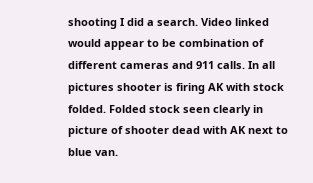shooting I did a search. Video linked would appear to be combination of different cameras and 911 calls. In all pictures shooter is firing AK with stock folded. Folded stock seen clearly in picture of shooter dead with AK next to blue van.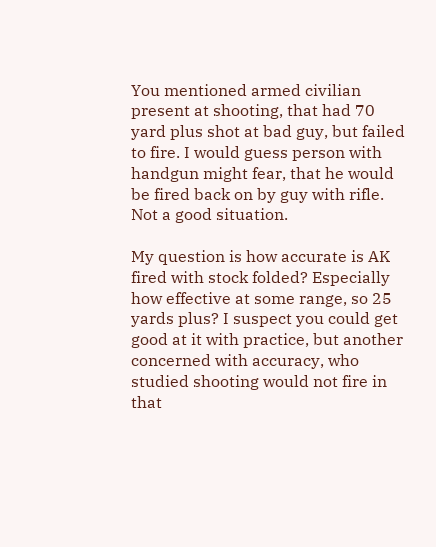You mentioned armed civilian present at shooting, that had 70 yard plus shot at bad guy, but failed to fire. I would guess person with handgun might fear, that he would be fired back on by guy with rifle. Not a good situation.

My question is how accurate is AK fired with stock folded? Especially how effective at some range, so 25 yards plus? I suspect you could get good at it with practice, but another concerned with accuracy, who studied shooting would not fire in that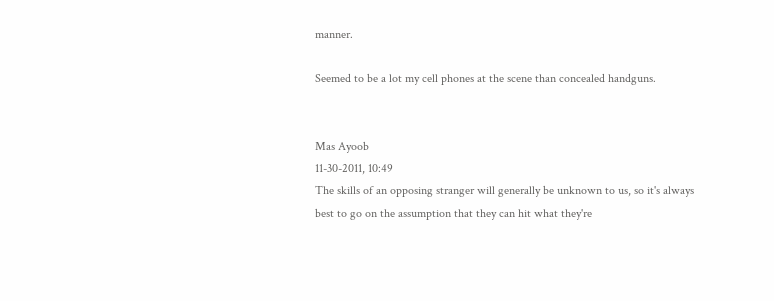manner.

Seemed to be a lot my cell phones at the scene than concealed handguns.


Mas Ayoob
11-30-2011, 10:49
The skills of an opposing stranger will generally be unknown to us, so it's always best to go on the assumption that they can hit what they're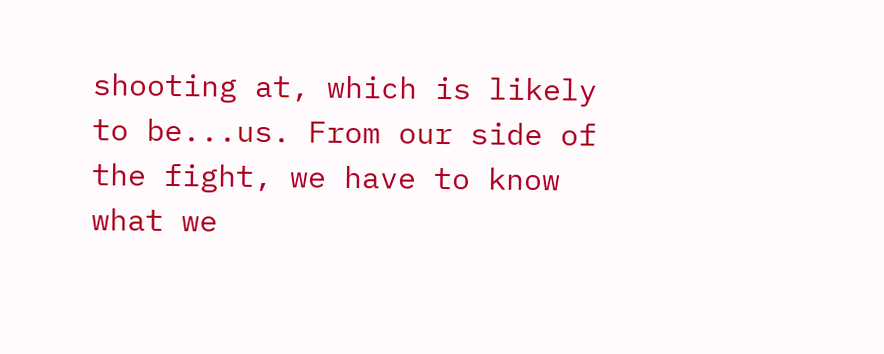shooting at, which is likely to be...us. From our side of the fight, we have to know what we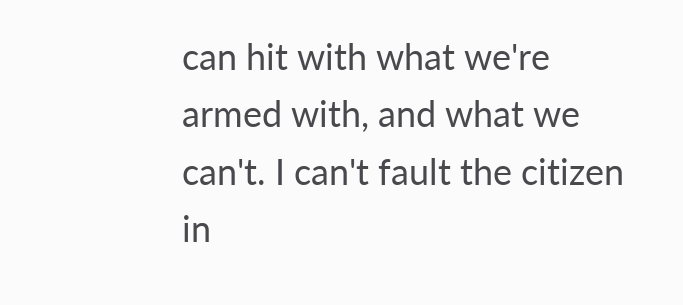can hit with what we're armed with, and what we can't. I can't fault the citizen in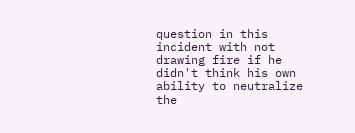question in this incident with not drawing fire if he didn't think his own ability to neutralize the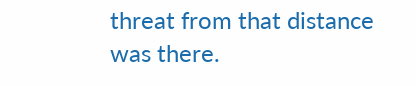threat from that distance was there.